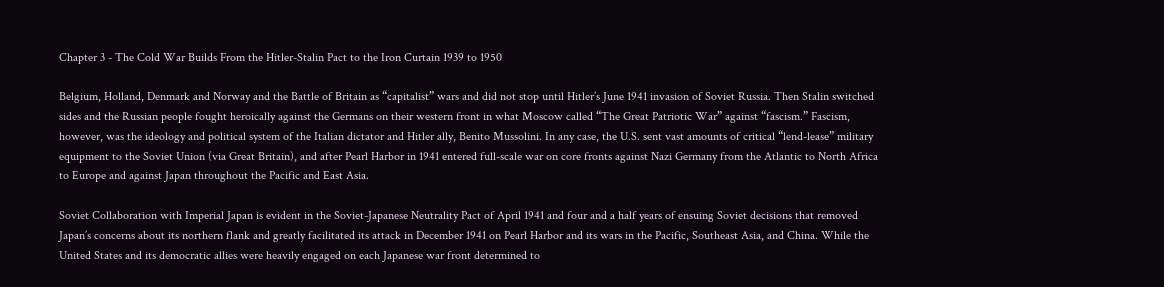Chapter 3 - The Cold War Builds From the Hitler-Stalin Pact to the Iron Curtain 1939 to 1950

Belgium, Holland, Denmark and Norway and the Battle of Britain as “capitalist” wars and did not stop until Hitler’s June 1941 invasion of Soviet Russia. Then Stalin switched sides and the Russian people fought heroically against the Germans on their western front in what Moscow called “The Great Patriotic War” against “fascism.” Fascism, however, was the ideology and political system of the Italian dictator and Hitler ally, Benito Mussolini. In any case, the U.S. sent vast amounts of critical “lend-lease” military equipment to the Soviet Union (via Great Britain), and after Pearl Harbor in 1941 entered full-scale war on core fronts against Nazi Germany from the Atlantic to North Africa to Europe and against Japan throughout the Pacific and East Asia.

Soviet Collaboration with Imperial Japan is evident in the Soviet-Japanese Neutrality Pact of April 1941 and four and a half years of ensuing Soviet decisions that removed Japan’s concerns about its northern flank and greatly facilitated its attack in December 1941 on Pearl Harbor and its wars in the Pacific, Southeast Asia, and China. While the United States and its democratic allies were heavily engaged on each Japanese war front determined to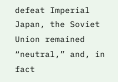defeat Imperial Japan, the Soviet Union remained “neutral,” and, in fact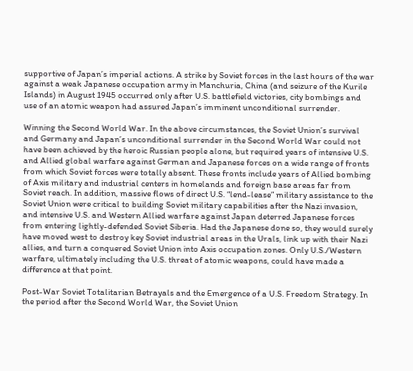supportive of Japan’s imperial actions. A strike by Soviet forces in the last hours of the war against a weak Japanese occupation army in Manchuria, China (and seizure of the Kurile Islands) in August 1945 occurred only after U.S. battlefield victories, city bombings and use of an atomic weapon had assured Japan’s imminent unconditional surrender.

Winning the Second World War. In the above circumstances, the Soviet Union’s survival and Germany and Japan’s unconditional surrender in the Second World War could not have been achieved by the heroic Russian people alone, but required years of intensive U.S. and Allied global warfare against German and Japanese forces on a wide range of fronts from which Soviet forces were totally absent. These fronts include years of Allied bombing of Axis military and industrial centers in homelands and foreign base areas far from Soviet reach. In addition, massive flows of direct U.S. “lend-lease” military assistance to the Soviet Union were critical to building Soviet military capabilities after the Nazi invasion, and intensive U.S. and Western Allied warfare against Japan deterred Japanese forces from entering lightly-defended Soviet Siberia. Had the Japanese done so, they would surely have moved west to destroy key Soviet industrial areas in the Urals, link up with their Nazi allies, and turn a conquered Soviet Union into Axis occupation zones. Only U.S./Western warfare, ultimately including the U.S. threat of atomic weapons, could have made a difference at that point.

Post-War Soviet Totalitarian Betrayals and the Emergence of a U.S. Freedom Strategy. In the period after the Second World War, the Soviet Union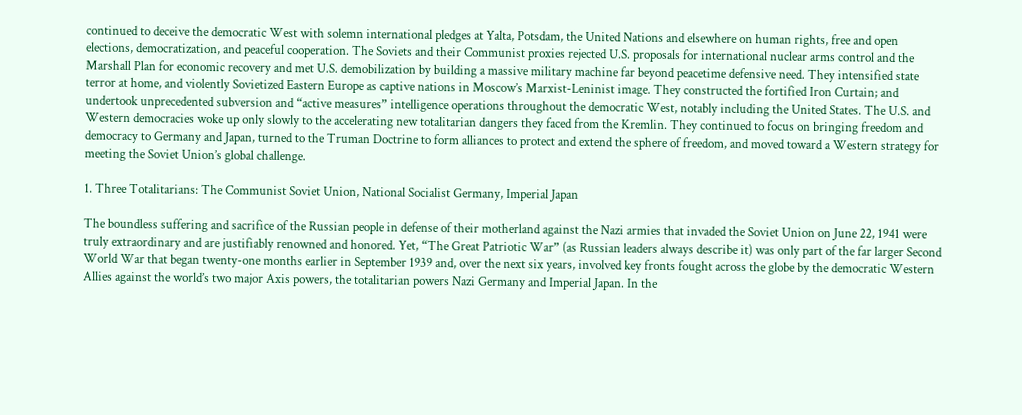continued to deceive the democratic West with solemn international pledges at Yalta, Potsdam, the United Nations and elsewhere on human rights, free and open elections, democratization, and peaceful cooperation. The Soviets and their Communist proxies rejected U.S. proposals for international nuclear arms control and the Marshall Plan for economic recovery and met U.S. demobilization by building a massive military machine far beyond peacetime defensive need. They intensified state terror at home, and violently Sovietized Eastern Europe as captive nations in Moscow’s Marxist-Leninist image. They constructed the fortified Iron Curtain; and undertook unprecedented subversion and “active measures” intelligence operations throughout the democratic West, notably including the United States. The U.S. and Western democracies woke up only slowly to the accelerating new totalitarian dangers they faced from the Kremlin. They continued to focus on bringing freedom and democracy to Germany and Japan, turned to the Truman Doctrine to form alliances to protect and extend the sphere of freedom, and moved toward a Western strategy for meeting the Soviet Union’s global challenge.

1. Three Totalitarians: The Communist Soviet Union, National Socialist Germany, Imperial Japan

The boundless suffering and sacrifice of the Russian people in defense of their motherland against the Nazi armies that invaded the Soviet Union on June 22, 1941 were truly extraordinary and are justifiably renowned and honored. Yet, “The Great Patriotic War” (as Russian leaders always describe it) was only part of the far larger Second World War that began twenty-one months earlier in September 1939 and, over the next six years, involved key fronts fought across the globe by the democratic Western Allies against the world’s two major Axis powers, the totalitarian powers Nazi Germany and Imperial Japan. In the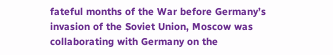fateful months of the War before Germany’s invasion of the Soviet Union, Moscow was collaborating with Germany on the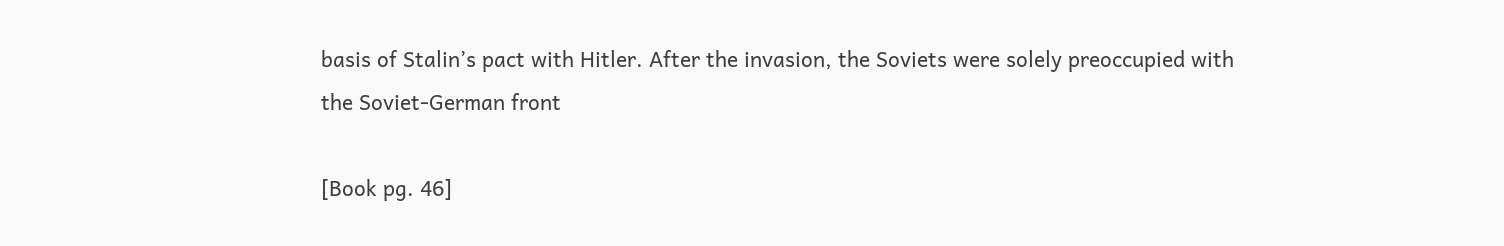basis of Stalin’s pact with Hitler. After the invasion, the Soviets were solely preoccupied with the Soviet-German front

[Book pg. 46]